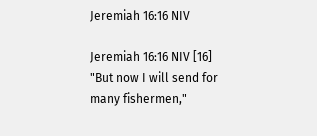Jeremiah 16:16 NIV

Jeremiah 16:16 NIV [16] "But now I will send for many fishermen,"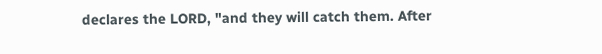declares the LORD, "and they will catch them. After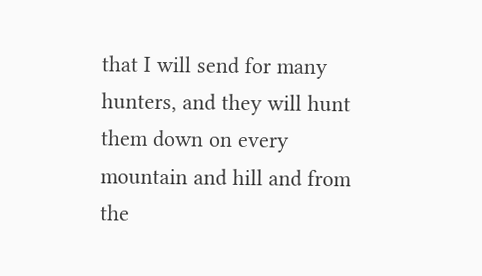that I will send for many hunters, and they will hunt them down on every mountain and hill and from the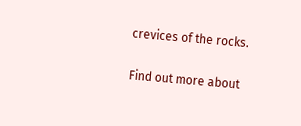crevices of the rocks.

Find out more about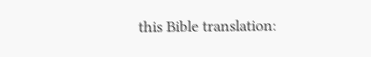this Bible translation: